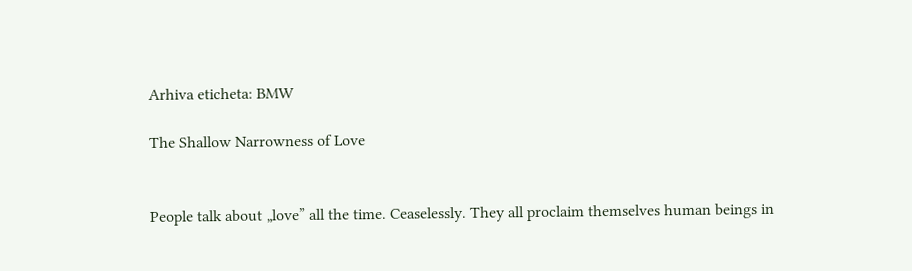Arhiva eticheta: BMW

The Shallow Narrowness of Love


People talk about „love” all the time. Ceaselessly. They all proclaim themselves human beings in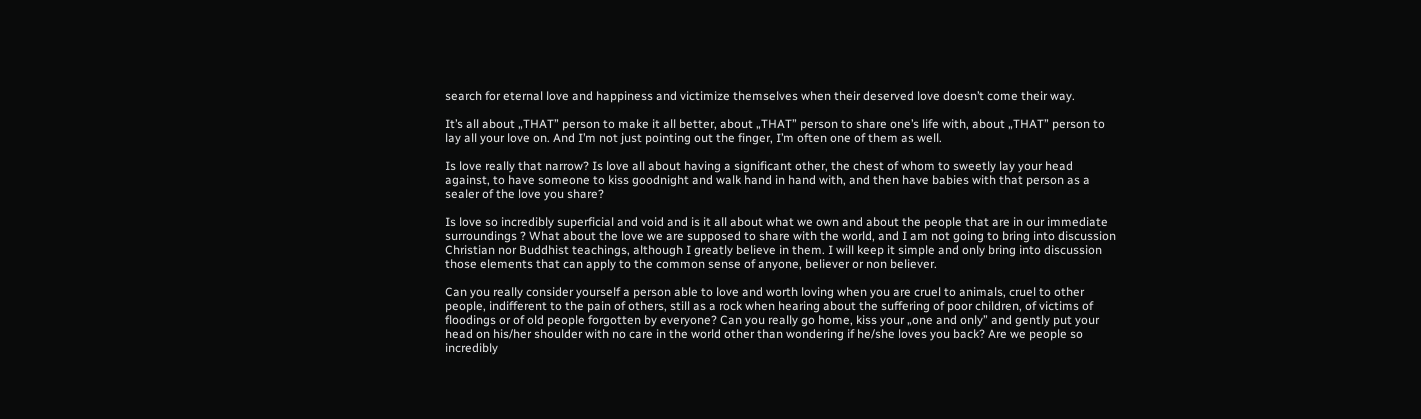search for eternal love and happiness and victimize themselves when their deserved love doesn’t come their way.

It’s all about „THAT” person to make it all better, about „THAT” person to share one’s life with, about „THAT” person to lay all your love on. And I’m not just pointing out the finger, I’m often one of them as well.

Is love really that narrow? Is love all about having a significant other, the chest of whom to sweetly lay your head against, to have someone to kiss goodnight and walk hand in hand with, and then have babies with that person as a sealer of the love you share?

Is love so incredibly superficial and void and is it all about what we own and about the people that are in our immediate surroundings ? What about the love we are supposed to share with the world, and I am not going to bring into discussion Christian nor Buddhist teachings, although I greatly believe in them. I will keep it simple and only bring into discussion those elements that can apply to the common sense of anyone, believer or non believer.

Can you really consider yourself a person able to love and worth loving when you are cruel to animals, cruel to other people, indifferent to the pain of others, still as a rock when hearing about the suffering of poor children, of victims of floodings or of old people forgotten by everyone? Can you really go home, kiss your „one and only” and gently put your head on his/her shoulder with no care in the world other than wondering if he/she loves you back? Are we people so incredibly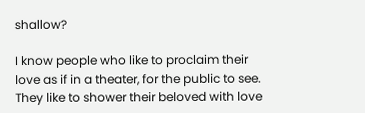shallow?

I know people who like to proclaim their love as if in a theater, for the public to see. They like to shower their beloved with love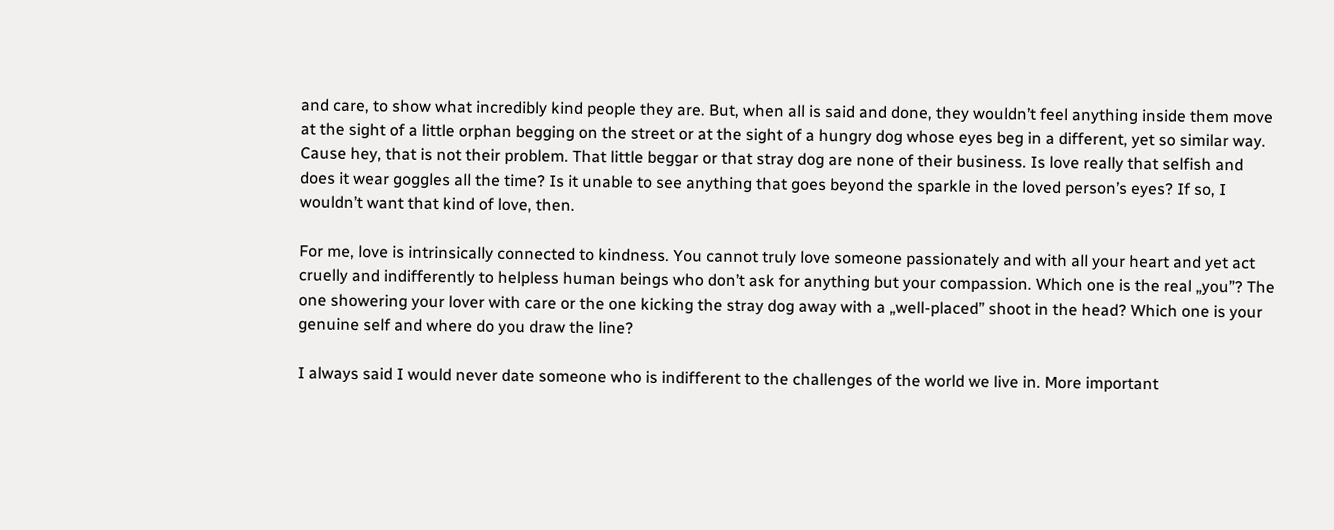and care, to show what incredibly kind people they are. But, when all is said and done, they wouldn’t feel anything inside them move at the sight of a little orphan begging on the street or at the sight of a hungry dog whose eyes beg in a different, yet so similar way. Cause hey, that is not their problem. That little beggar or that stray dog are none of their business. Is love really that selfish and does it wear goggles all the time? Is it unable to see anything that goes beyond the sparkle in the loved person’s eyes? If so, I wouldn’t want that kind of love, then.

For me, love is intrinsically connected to kindness. You cannot truly love someone passionately and with all your heart and yet act cruelly and indifferently to helpless human beings who don’t ask for anything but your compassion. Which one is the real „you”? The one showering your lover with care or the one kicking the stray dog away with a „well-placed” shoot in the head? Which one is your genuine self and where do you draw the line?

I always said I would never date someone who is indifferent to the challenges of the world we live in. More important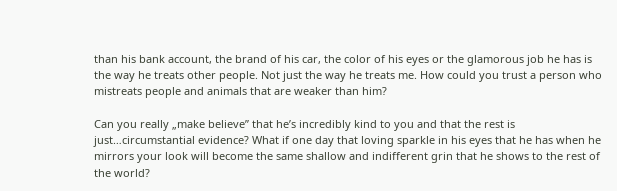than his bank account, the brand of his car, the color of his eyes or the glamorous job he has is the way he treats other people. Not just the way he treats me. How could you trust a person who mistreats people and animals that are weaker than him?

Can you really „make believe” that he’s incredibly kind to you and that the rest is just…circumstantial evidence? What if one day that loving sparkle in his eyes that he has when he mirrors your look will become the same shallow and indifferent grin that he shows to the rest of the world?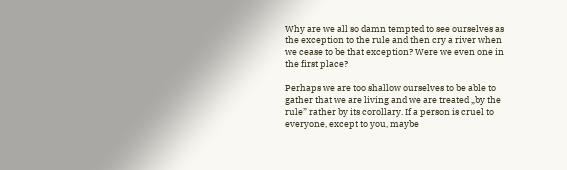Why are we all so damn tempted to see ourselves as the exception to the rule and then cry a river when we cease to be that exception? Were we even one in the first place?

Perhaps we are too shallow ourselves to be able to gather that we are living and we are treated „by the rule” rather by its corollary. If a person is cruel to everyone, except to you, maybe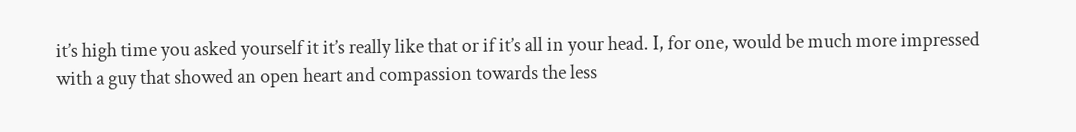it’s high time you asked yourself it it’s really like that or if it’s all in your head. I, for one, would be much more impressed with a guy that showed an open heart and compassion towards the less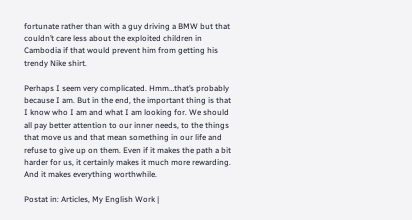fortunate rather than with a guy driving a BMW but that couldn’t care less about the exploited children in Cambodia if that would prevent him from getting his trendy Nike shirt.

Perhaps I seem very complicated. Hmm…that’s probably because I am. But in the end, the important thing is that I know who I am and what I am looking for. We should all pay better attention to our inner needs, to the things that move us and that mean something in our life and refuse to give up on them. Even if it makes the path a bit harder for us, it certainly makes it much more rewarding. And it makes everything worthwhile.

Postat in: Articles, My English Work |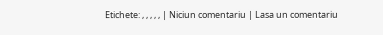Etichete: , , , , , | Niciun comentariu | Lasa un comentariu